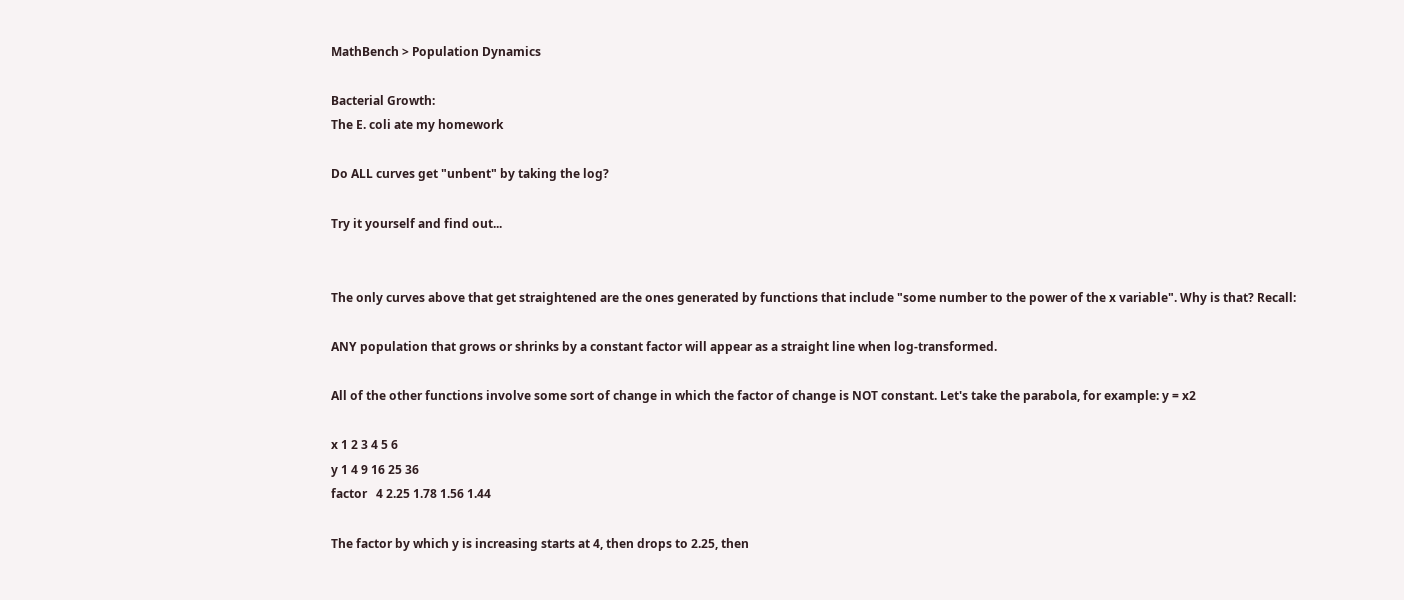MathBench > Population Dynamics

Bacterial Growth:
The E. coli ate my homework

Do ALL curves get "unbent" by taking the log?

Try it yourself and find out...


The only curves above that get straightened are the ones generated by functions that include "some number to the power of the x variable". Why is that? Recall:

ANY population that grows or shrinks by a constant factor will appear as a straight line when log-transformed.

All of the other functions involve some sort of change in which the factor of change is NOT constant. Let's take the parabola, for example: y = x2

x 1 2 3 4 5 6
y 1 4 9 16 25 36
factor   4 2.25 1.78 1.56 1.44

The factor by which y is increasing starts at 4, then drops to 2.25, then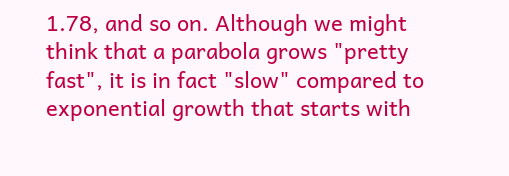1.78, and so on. Although we might think that a parabola grows "pretty fast", it is in fact "slow" compared to exponential growth that starts with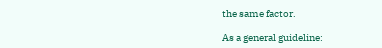the same factor.

As a general guideline: